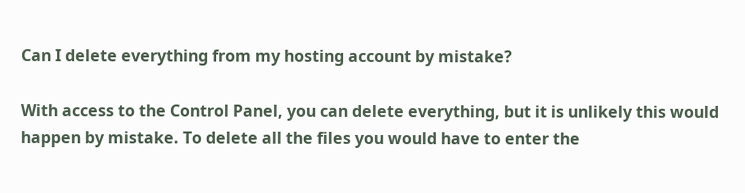Can I delete everything from my hosting account by mistake?

With access to the Control Panel, you can delete everything, but it is unlikely this would happen by mistake. To delete all the files you would have to enter the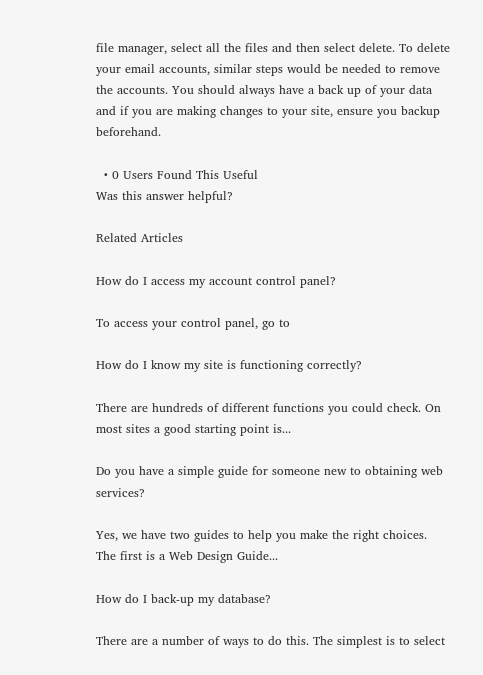file manager, select all the files and then select delete. To delete your email accounts, similar steps would be needed to remove the accounts. You should always have a back up of your data and if you are making changes to your site, ensure you backup beforehand.

  • 0 Users Found This Useful
Was this answer helpful?

Related Articles

How do I access my account control panel?

To access your control panel, go to

How do I know my site is functioning correctly?

There are hundreds of different functions you could check. On most sites a good starting point is...

Do you have a simple guide for someone new to obtaining web services?

Yes, we have two guides to help you make the right choices. The first is a Web Design Guide...

How do I back-up my database?

There are a number of ways to do this. The simplest is to select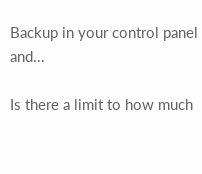Backup in your control panel and...

Is there a limit to how much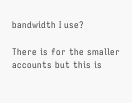bandwidth I use?

There is for the smaller accounts but this is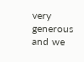very generous and we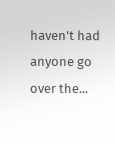haven't had anyone go over the...